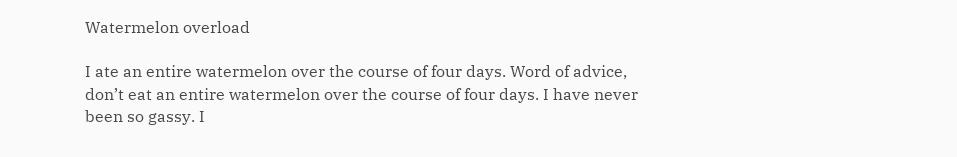Watermelon overload

I ate an entire watermelon over the course of four days. Word of advice, don’t eat an entire watermelon over the course of four days. I have never been so gassy. I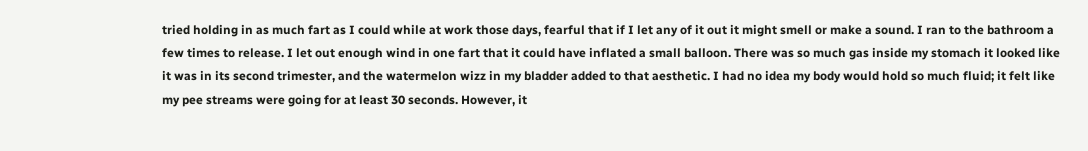tried holding in as much fart as I could while at work those days, fearful that if I let any of it out it might smell or make a sound. I ran to the bathroom a few times to release. I let out enough wind in one fart that it could have inflated a small balloon. There was so much gas inside my stomach it looked like it was in its second trimester, and the watermelon wizz in my bladder added to that aesthetic. I had no idea my body would hold so much fluid; it felt like my pee streams were going for at least 30 seconds. However, it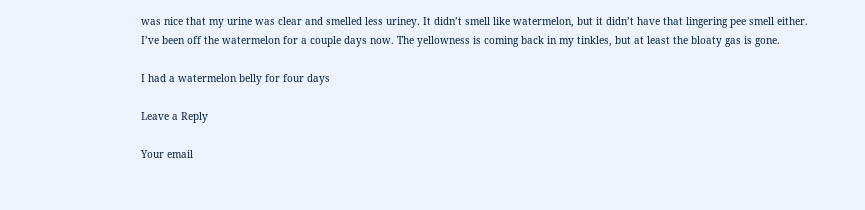was nice that my urine was clear and smelled less uriney. It didn’t smell like watermelon, but it didn’t have that lingering pee smell either. I’ve been off the watermelon for a couple days now. The yellowness is coming back in my tinkles, but at least the bloaty gas is gone.

I had a watermelon belly for four days

Leave a Reply

Your email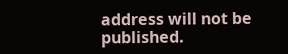address will not be published.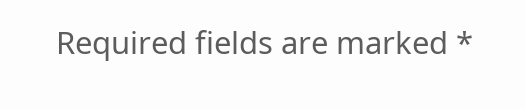Required fields are marked *